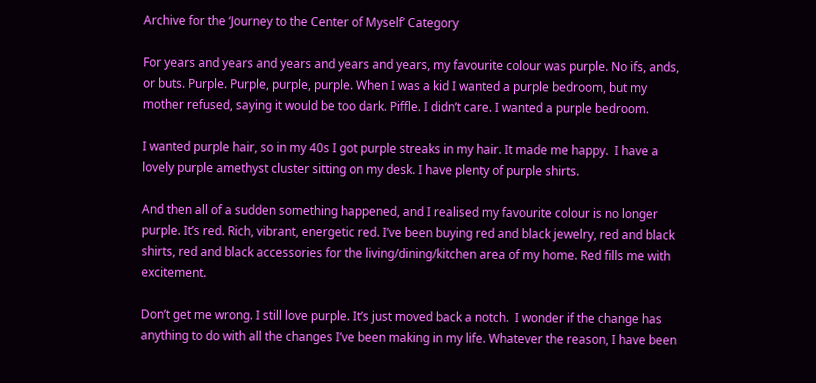Archive for the ‘Journey to the Center of Myself’ Category

For years and years and years and years and years, my favourite colour was purple. No ifs, ands, or buts. Purple. Purple, purple, purple. When I was a kid I wanted a purple bedroom, but my mother refused, saying it would be too dark. Piffle. I didn’t care. I wanted a purple bedroom.

I wanted purple hair, so in my 40s I got purple streaks in my hair. It made me happy.  I have a lovely purple amethyst cluster sitting on my desk. I have plenty of purple shirts.

And then all of a sudden something happened, and I realised my favourite colour is no longer purple. It’s red. Rich, vibrant, energetic red. I’ve been buying red and black jewelry, red and black shirts, red and black accessories for the living/dining/kitchen area of my home. Red fills me with excitement.

Don’t get me wrong. I still love purple. It’s just moved back a notch.  I wonder if the change has anything to do with all the changes I’ve been making in my life. Whatever the reason, I have been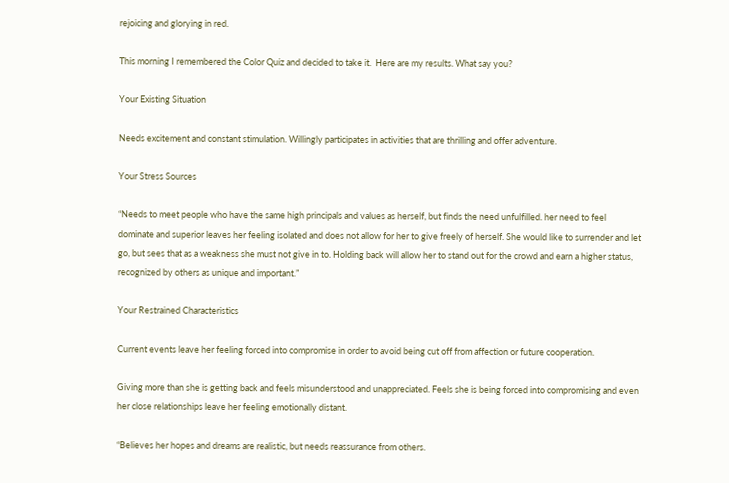rejoicing and glorying in red.

This morning I remembered the Color Quiz and decided to take it.  Here are my results. What say you?

Your Existing Situation

Needs excitement and constant stimulation. Willingly participates in activities that are thrilling and offer adventure.

Your Stress Sources

“Needs to meet people who have the same high principals and values as herself, but finds the need unfulfilled. her need to feel dominate and superior leaves her feeling isolated and does not allow for her to give freely of herself. She would like to surrender and let go, but sees that as a weakness she must not give in to. Holding back will allow her to stand out for the crowd and earn a higher status, recognized by others as unique and important.”

Your Restrained Characteristics

Current events leave her feeling forced into compromise in order to avoid being cut off from affection or future cooperation.

Giving more than she is getting back and feels misunderstood and unappreciated. Feels she is being forced into compromising and even her close relationships leave her feeling emotionally distant.

“Believes her hopes and dreams are realistic, but needs reassurance from others.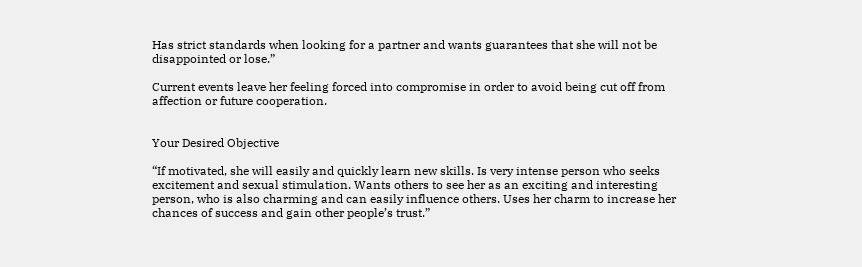Has strict standards when looking for a partner and wants guarantees that she will not be disappointed or lose.”

Current events leave her feeling forced into compromise in order to avoid being cut off from affection or future cooperation.


Your Desired Objective

“If motivated, she will easily and quickly learn new skills. Is very intense person who seeks excitement and sexual stimulation. Wants others to see her as an exciting and interesting person, who is also charming and can easily influence others. Uses her charm to increase her chances of success and gain other people’s trust.”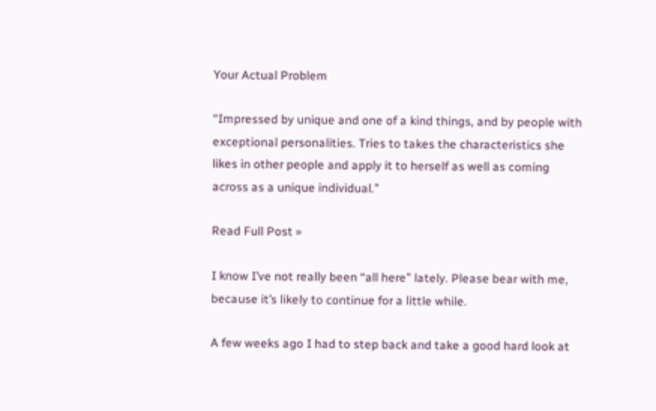Your Actual Problem

“Impressed by unique and one of a kind things, and by people with exceptional personalities. Tries to takes the characteristics she likes in other people and apply it to herself as well as coming across as a unique individual.”

Read Full Post »

I know I’ve not really been “all here” lately. Please bear with me, because it’s likely to continue for a little while.

A few weeks ago I had to step back and take a good hard look at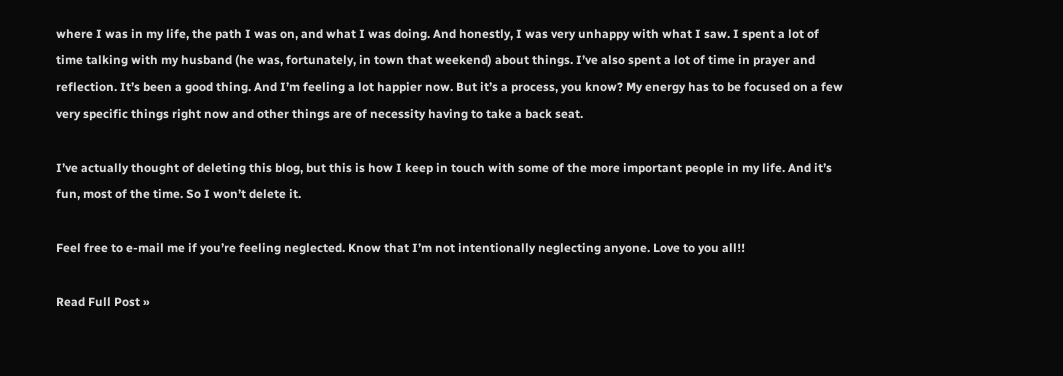where I was in my life, the path I was on, and what I was doing. And honestly, I was very unhappy with what I saw. I spent a lot of time talking with my husband (he was, fortunately, in town that weekend) about things. I’ve also spent a lot of time in prayer and reflection. It’s been a good thing. And I’m feeling a lot happier now. But it’s a process, you know? My energy has to be focused on a few very specific things right now and other things are of necessity having to take a back seat.

I’ve actually thought of deleting this blog, but this is how I keep in touch with some of the more important people in my life. And it’s fun, most of the time. So I won’t delete it.

Feel free to e-mail me if you’re feeling neglected. Know that I’m not intentionally neglecting anyone. Love to you all!!

Read Full Post »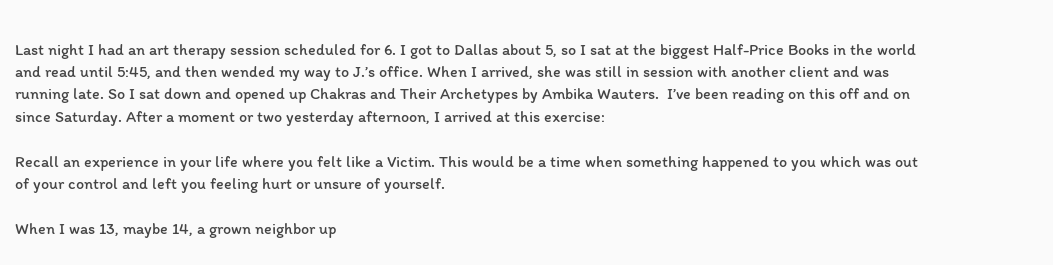Last night I had an art therapy session scheduled for 6. I got to Dallas about 5, so I sat at the biggest Half-Price Books in the world and read until 5:45, and then wended my way to J.’s office. When I arrived, she was still in session with another client and was running late. So I sat down and opened up Chakras and Their Archetypes by Ambika Wauters.  I’ve been reading on this off and on since Saturday. After a moment or two yesterday afternoon, I arrived at this exercise:

Recall an experience in your life where you felt like a Victim. This would be a time when something happened to you which was out of your control and left you feeling hurt or unsure of yourself.

When I was 13, maybe 14, a grown neighbor up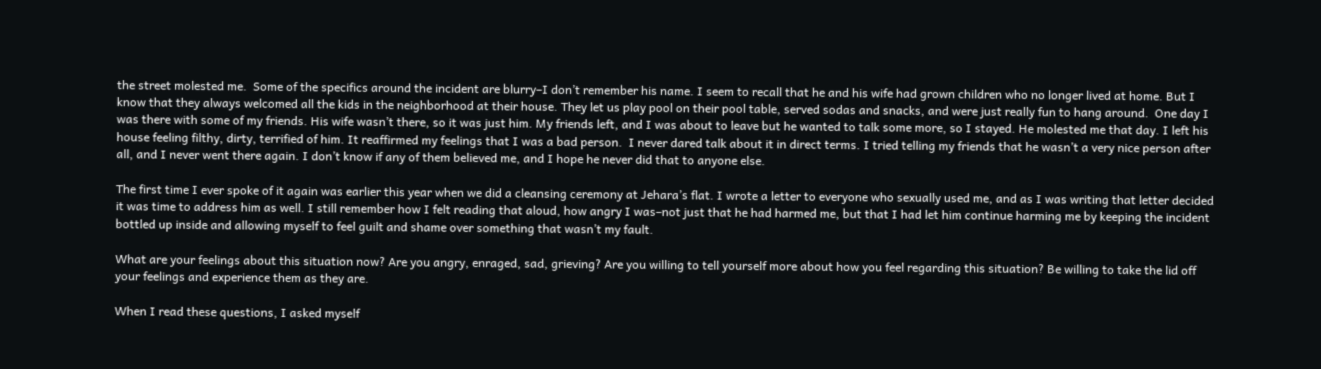the street molested me.  Some of the specifics around the incident are blurry–I don’t remember his name. I seem to recall that he and his wife had grown children who no longer lived at home. But I know that they always welcomed all the kids in the neighborhood at their house. They let us play pool on their pool table, served sodas and snacks, and were just really fun to hang around.  One day I was there with some of my friends. His wife wasn’t there, so it was just him. My friends left, and I was about to leave but he wanted to talk some more, so I stayed. He molested me that day. I left his house feeling filthy, dirty, terrified of him. It reaffirmed my feelings that I was a bad person.  I never dared talk about it in direct terms. I tried telling my friends that he wasn’t a very nice person after all, and I never went there again. I don’t know if any of them believed me, and I hope he never did that to anyone else.

The first time I ever spoke of it again was earlier this year when we did a cleansing ceremony at Jehara’s flat. I wrote a letter to everyone who sexually used me, and as I was writing that letter decided it was time to address him as well. I still remember how I felt reading that aloud, how angry I was–not just that he had harmed me, but that I had let him continue harming me by keeping the incident bottled up inside and allowing myself to feel guilt and shame over something that wasn’t my fault.

What are your feelings about this situation now? Are you angry, enraged, sad, grieving? Are you willing to tell yourself more about how you feel regarding this situation? Be willing to take the lid off your feelings and experience them as they are.

When I read these questions, I asked myself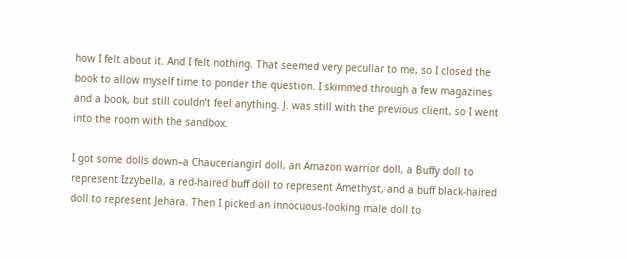how I felt about it. And I felt nothing. That seemed very peculiar to me, so I closed the book to allow myself time to ponder the question. I skimmed through a few magazines and a book, but still couldn’t feel anything. J. was still with the previous client, so I went into the room with the sandbox.

I got some dolls down–a Chauceriangirl doll, an Amazon warrior doll, a Buffy doll to represent Izzybella, a red-haired buff doll to represent Amethyst, and a buff black-haired doll to represent Jehara. Then I picked an innocuous-looking male doll to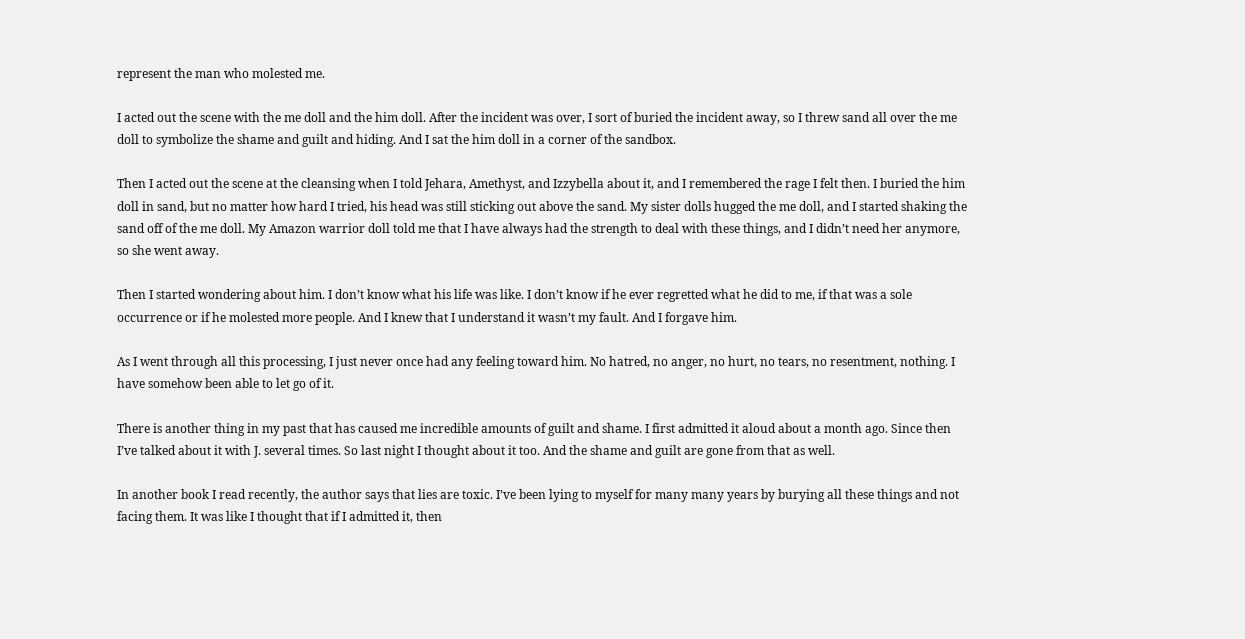represent the man who molested me.

I acted out the scene with the me doll and the him doll. After the incident was over, I sort of buried the incident away, so I threw sand all over the me doll to symbolize the shame and guilt and hiding. And I sat the him doll in a corner of the sandbox.

Then I acted out the scene at the cleansing when I told Jehara, Amethyst, and Izzybella about it, and I remembered the rage I felt then. I buried the him doll in sand, but no matter how hard I tried, his head was still sticking out above the sand. My sister dolls hugged the me doll, and I started shaking the sand off of the me doll. My Amazon warrior doll told me that I have always had the strength to deal with these things, and I didn’t need her anymore, so she went away.

Then I started wondering about him. I don’t know what his life was like. I don’t know if he ever regretted what he did to me, if that was a sole occurrence or if he molested more people. And I knew that I understand it wasn’t my fault. And I forgave him.

As I went through all this processing, I just never once had any feeling toward him. No hatred, no anger, no hurt, no tears, no resentment, nothing. I have somehow been able to let go of it.

There is another thing in my past that has caused me incredible amounts of guilt and shame. I first admitted it aloud about a month ago. Since then I’ve talked about it with J. several times. So last night I thought about it too. And the shame and guilt are gone from that as well.

In another book I read recently, the author says that lies are toxic. I’ve been lying to myself for many many years by burying all these things and not facing them. It was like I thought that if I admitted it, then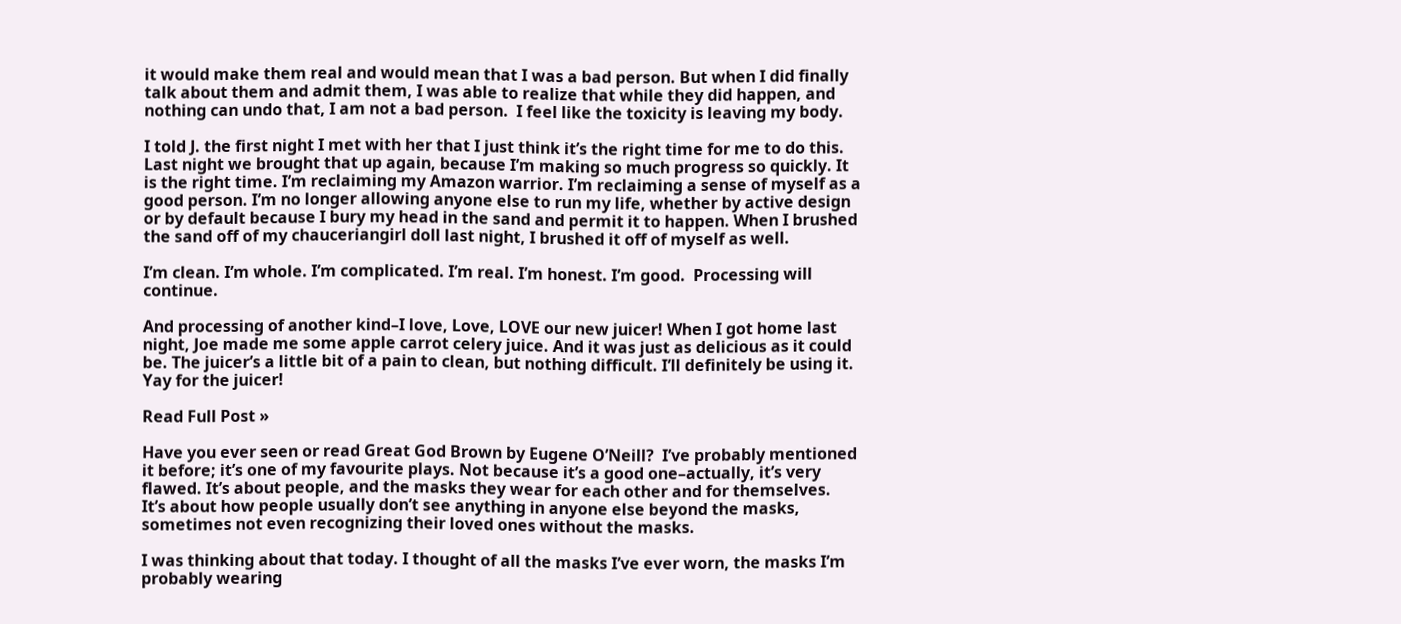it would make them real and would mean that I was a bad person. But when I did finally talk about them and admit them, I was able to realize that while they did happen, and nothing can undo that, I am not a bad person.  I feel like the toxicity is leaving my body.

I told J. the first night I met with her that I just think it’s the right time for me to do this. Last night we brought that up again, because I’m making so much progress so quickly. It is the right time. I’m reclaiming my Amazon warrior. I’m reclaiming a sense of myself as a good person. I’m no longer allowing anyone else to run my life, whether by active design or by default because I bury my head in the sand and permit it to happen. When I brushed the sand off of my chauceriangirl doll last night, I brushed it off of myself as well.

I’m clean. I’m whole. I’m complicated. I’m real. I’m honest. I’m good.  Processing will continue.

And processing of another kind–I love, Love, LOVE our new juicer! When I got home last night, Joe made me some apple carrot celery juice. And it was just as delicious as it could be. The juicer’s a little bit of a pain to clean, but nothing difficult. I’ll definitely be using it. Yay for the juicer!

Read Full Post »

Have you ever seen or read Great God Brown by Eugene O’Neill?  I’ve probably mentioned it before; it’s one of my favourite plays. Not because it’s a good one–actually, it’s very flawed. It’s about people, and the masks they wear for each other and for themselves.  It’s about how people usually don’t see anything in anyone else beyond the masks, sometimes not even recognizing their loved ones without the masks.

I was thinking about that today. I thought of all the masks I’ve ever worn, the masks I’m probably wearing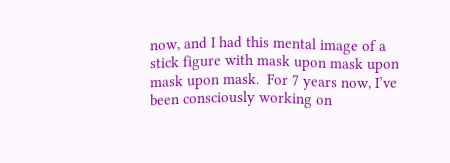now, and I had this mental image of a stick figure with mask upon mask upon mask upon mask.  For 7 years now, I’ve been consciously working on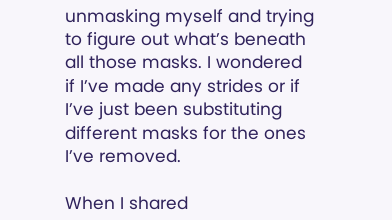unmasking myself and trying to figure out what’s beneath all those masks. I wondered if I’ve made any strides or if I’ve just been substituting different masks for the ones I’ve removed.

When I shared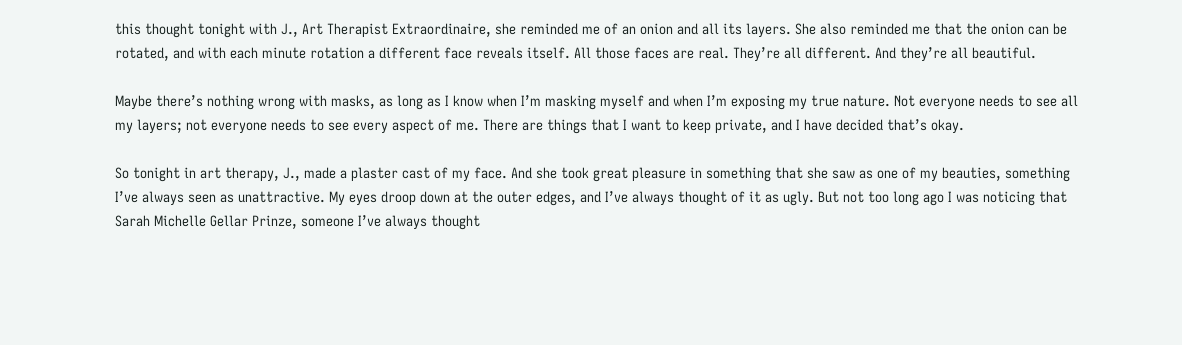this thought tonight with J., Art Therapist Extraordinaire, she reminded me of an onion and all its layers. She also reminded me that the onion can be rotated, and with each minute rotation a different face reveals itself. All those faces are real. They’re all different. And they’re all beautiful.

Maybe there’s nothing wrong with masks, as long as I know when I’m masking myself and when I’m exposing my true nature. Not everyone needs to see all my layers; not everyone needs to see every aspect of me. There are things that I want to keep private, and I have decided that’s okay.

So tonight in art therapy, J., made a plaster cast of my face. And she took great pleasure in something that she saw as one of my beauties, something I’ve always seen as unattractive. My eyes droop down at the outer edges, and I’ve always thought of it as ugly. But not too long ago I was noticing that Sarah Michelle Gellar Prinze, someone I’ve always thought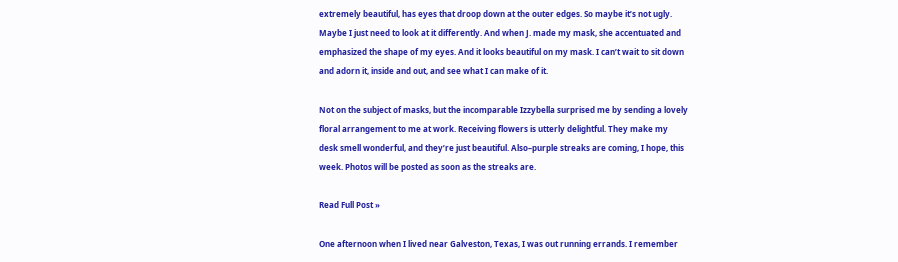extremely beautiful, has eyes that droop down at the outer edges. So maybe it’s not ugly. Maybe I just need to look at it differently. And when J. made my mask, she accentuated and emphasized the shape of my eyes. And it looks beautiful on my mask. I can’t wait to sit down and adorn it, inside and out, and see what I can make of it.

Not on the subject of masks, but the incomparable Izzybella surprised me by sending a lovely floral arrangement to me at work. Receiving flowers is utterly delightful. They make my desk smell wonderful, and they’re just beautiful. Also–purple streaks are coming, I hope, this week. Photos will be posted as soon as the streaks are.

Read Full Post »

One afternoon when I lived near Galveston, Texas, I was out running errands. I remember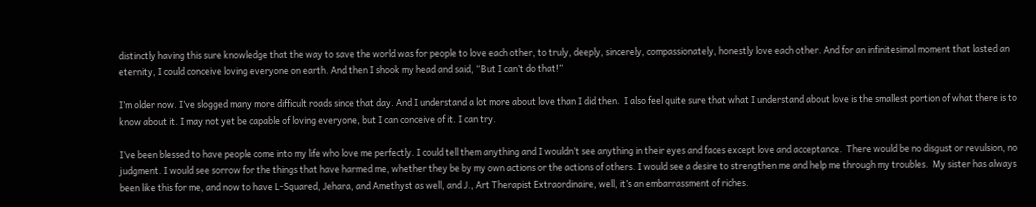distinctly having this sure knowledge that the way to save the world was for people to love each other, to truly, deeply, sincerely, compassionately, honestly love each other. And for an infinitesimal moment that lasted an eternity, I could conceive loving everyone on earth. And then I shook my head and said, “But I can’t do that!”

I’m older now. I’ve slogged many more difficult roads since that day. And I understand a lot more about love than I did then.  I also feel quite sure that what I understand about love is the smallest portion of what there is to know about it. I may not yet be capable of loving everyone, but I can conceive of it. I can try.

I’ve been blessed to have people come into my life who love me perfectly. I could tell them anything and I wouldn’t see anything in their eyes and faces except love and acceptance.  There would be no disgust or revulsion, no judgment. I would see sorrow for the things that have harmed me, whether they be by my own actions or the actions of others. I would see a desire to strengthen me and help me through my troubles.  My sister has always been like this for me, and now to have L-Squared, Jehara, and Amethyst as well, and J., Art Therapist Extraordinaire, well, it’s an embarrassment of riches.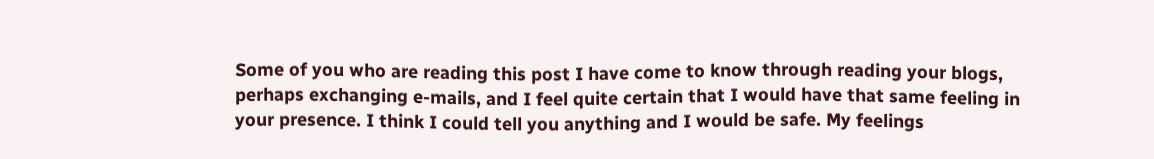Some of you who are reading this post I have come to know through reading your blogs, perhaps exchanging e-mails, and I feel quite certain that I would have that same feeling in your presence. I think I could tell you anything and I would be safe. My feelings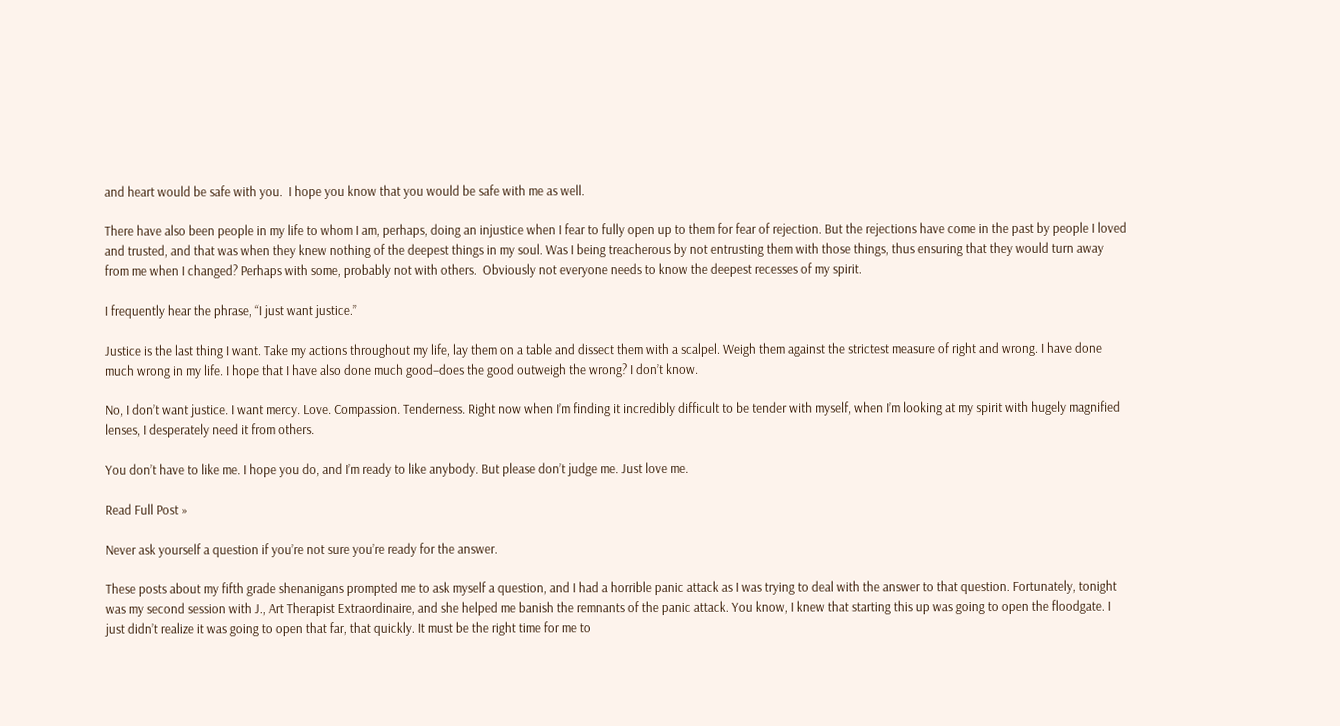and heart would be safe with you.  I hope you know that you would be safe with me as well.

There have also been people in my life to whom I am, perhaps, doing an injustice when I fear to fully open up to them for fear of rejection. But the rejections have come in the past by people I loved and trusted, and that was when they knew nothing of the deepest things in my soul. Was I being treacherous by not entrusting them with those things, thus ensuring that they would turn away from me when I changed? Perhaps with some, probably not with others.  Obviously not everyone needs to know the deepest recesses of my spirit.

I frequently hear the phrase, “I just want justice.”

Justice is the last thing I want. Take my actions throughout my life, lay them on a table and dissect them with a scalpel. Weigh them against the strictest measure of right and wrong. I have done much wrong in my life. I hope that I have also done much good–does the good outweigh the wrong? I don’t know.

No, I don’t want justice. I want mercy. Love. Compassion. Tenderness. Right now when I’m finding it incredibly difficult to be tender with myself, when I’m looking at my spirit with hugely magnified lenses, I desperately need it from others.

You don’t have to like me. I hope you do, and I’m ready to like anybody. But please don’t judge me. Just love me.

Read Full Post »

Never ask yourself a question if you’re not sure you’re ready for the answer.

These posts about my fifth grade shenanigans prompted me to ask myself a question, and I had a horrible panic attack as I was trying to deal with the answer to that question. Fortunately, tonight was my second session with J., Art Therapist Extraordinaire, and she helped me banish the remnants of the panic attack. You know, I knew that starting this up was going to open the floodgate. I just didn’t realize it was going to open that far, that quickly. It must be the right time for me to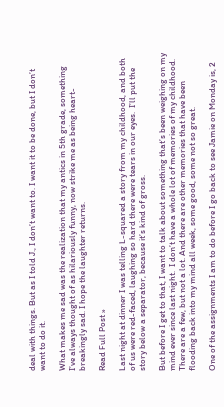deal with things. But as I told J., I don’t want to. I want it to be done, but I don’t want to do it.

What makes me sad was the realization that my antics in 5th grade, something I’ve always thought of as hilariously funny, now strike me as being heart-breakingly sad. I hope the laughter returns.

Read Full Post »

Last night at dinner I was telling L-squared a story from my childhood, and both of us were red-faced, laughing so hard there were tears in our eyes.  I’ll put the story below a separator, because it’s kind of gross.

But before I get to that, I want to talk about something that’s been weighing on my mind ever since last night.  I don’t have a whole lot of memories of my childhood. There are a few, but not a lot. And there are other memories that have been flooding back into my mind all week, some good, some not so great.

One of the assignments I am to do before I go back to see Jamie on Monday is, 2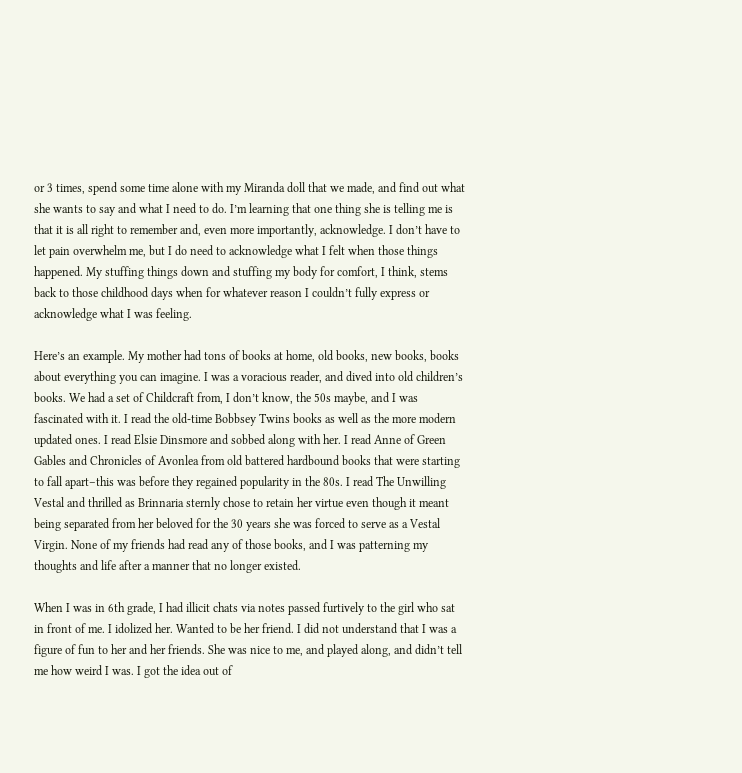or 3 times, spend some time alone with my Miranda doll that we made, and find out what she wants to say and what I need to do. I’m learning that one thing she is telling me is that it is all right to remember and, even more importantly, acknowledge. I don’t have to let pain overwhelm me, but I do need to acknowledge what I felt when those things happened. My stuffing things down and stuffing my body for comfort, I think, stems back to those childhood days when for whatever reason I couldn’t fully express or acknowledge what I was feeling.

Here’s an example. My mother had tons of books at home, old books, new books, books about everything you can imagine. I was a voracious reader, and dived into old children’s books. We had a set of Childcraft from, I don’t know, the 50s maybe, and I was fascinated with it. I read the old-time Bobbsey Twins books as well as the more modern updated ones. I read Elsie Dinsmore and sobbed along with her. I read Anne of Green Gables and Chronicles of Avonlea from old battered hardbound books that were starting to fall apart–this was before they regained popularity in the 80s. I read The Unwilling Vestal and thrilled as Brinnaria sternly chose to retain her virtue even though it meant being separated from her beloved for the 30 years she was forced to serve as a Vestal Virgin. None of my friends had read any of those books, and I was patterning my thoughts and life after a manner that no longer existed.

When I was in 6th grade, I had illicit chats via notes passed furtively to the girl who sat in front of me. I idolized her. Wanted to be her friend. I did not understand that I was a figure of fun to her and her friends. She was nice to me, and played along, and didn’t tell me how weird I was. I got the idea out of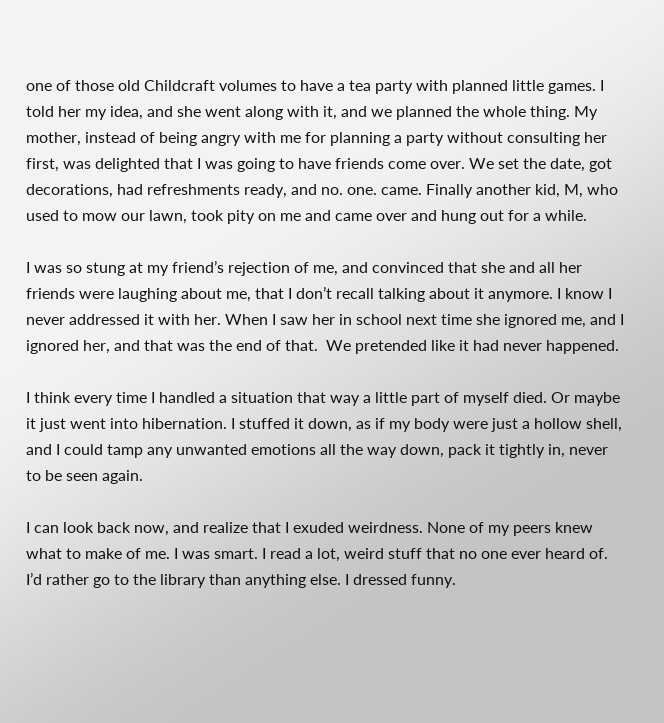one of those old Childcraft volumes to have a tea party with planned little games. I told her my idea, and she went along with it, and we planned the whole thing. My mother, instead of being angry with me for planning a party without consulting her first, was delighted that I was going to have friends come over. We set the date, got decorations, had refreshments ready, and no. one. came. Finally another kid, M, who used to mow our lawn, took pity on me and came over and hung out for a while.

I was so stung at my friend’s rejection of me, and convinced that she and all her friends were laughing about me, that I don’t recall talking about it anymore. I know I never addressed it with her. When I saw her in school next time she ignored me, and I ignored her, and that was the end of that.  We pretended like it had never happened.

I think every time I handled a situation that way a little part of myself died. Or maybe it just went into hibernation. I stuffed it down, as if my body were just a hollow shell, and I could tamp any unwanted emotions all the way down, pack it tightly in, never to be seen again.

I can look back now, and realize that I exuded weirdness. None of my peers knew what to make of me. I was smart. I read a lot, weird stuff that no one ever heard of. I’d rather go to the library than anything else. I dressed funny.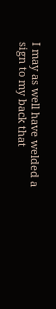I may as well have welded a sign to my back that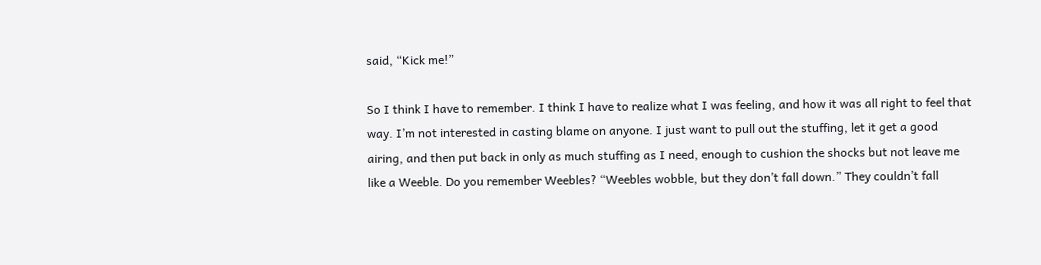said, “Kick me!”

So I think I have to remember. I think I have to realize what I was feeling, and how it was all right to feel that way. I’m not interested in casting blame on anyone. I just want to pull out the stuffing, let it get a good airing, and then put back in only as much stuffing as I need, enough to cushion the shocks but not leave me like a Weeble. Do you remember Weebles? “Weebles wobble, but they don’t fall down.” They couldn’t fall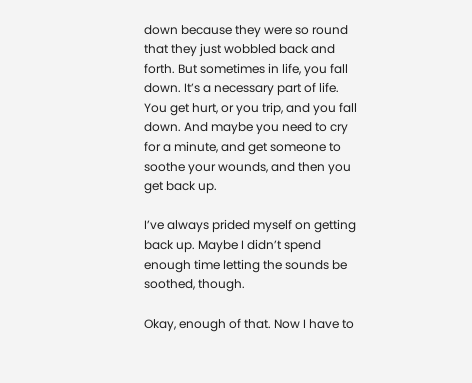down because they were so round that they just wobbled back and forth. But sometimes in life, you fall down. It’s a necessary part of life. You get hurt, or you trip, and you fall down. And maybe you need to cry for a minute, and get someone to soothe your wounds, and then you get back up.

I’ve always prided myself on getting back up. Maybe I didn’t spend enough time letting the sounds be soothed, though.

Okay, enough of that. Now I have to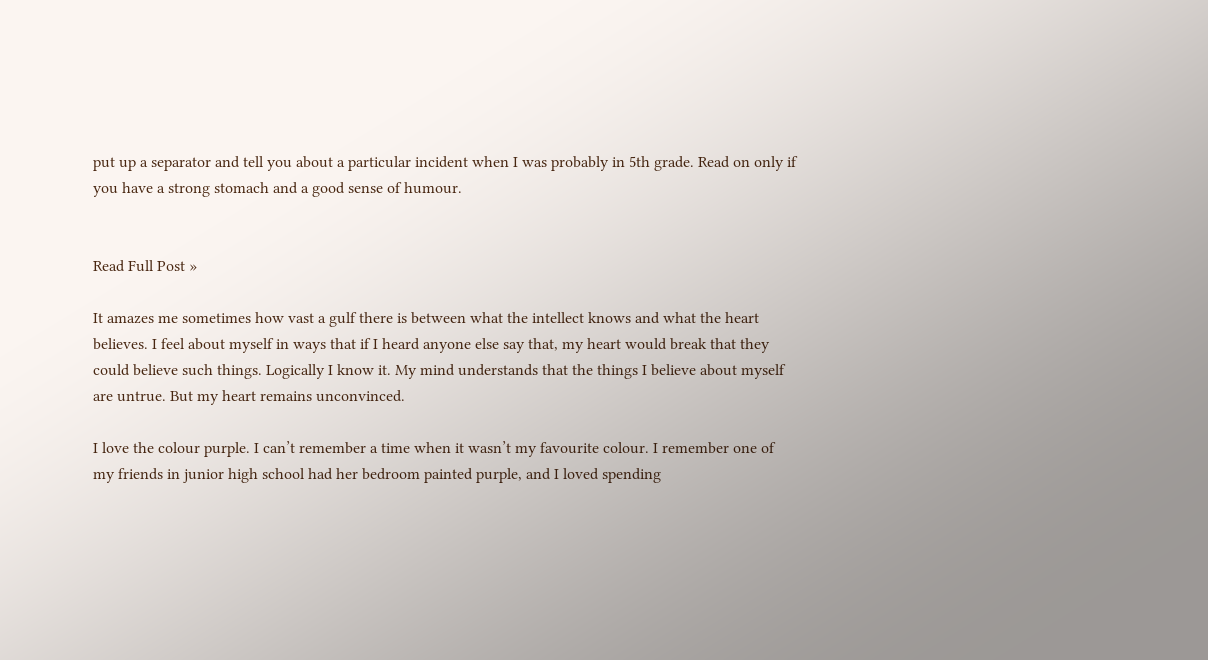put up a separator and tell you about a particular incident when I was probably in 5th grade. Read on only if you have a strong stomach and a good sense of humour.


Read Full Post »

It amazes me sometimes how vast a gulf there is between what the intellect knows and what the heart believes. I feel about myself in ways that if I heard anyone else say that, my heart would break that they could believe such things. Logically I know it. My mind understands that the things I believe about myself are untrue. But my heart remains unconvinced.

I love the colour purple. I can’t remember a time when it wasn’t my favourite colour. I remember one of my friends in junior high school had her bedroom painted purple, and I loved spending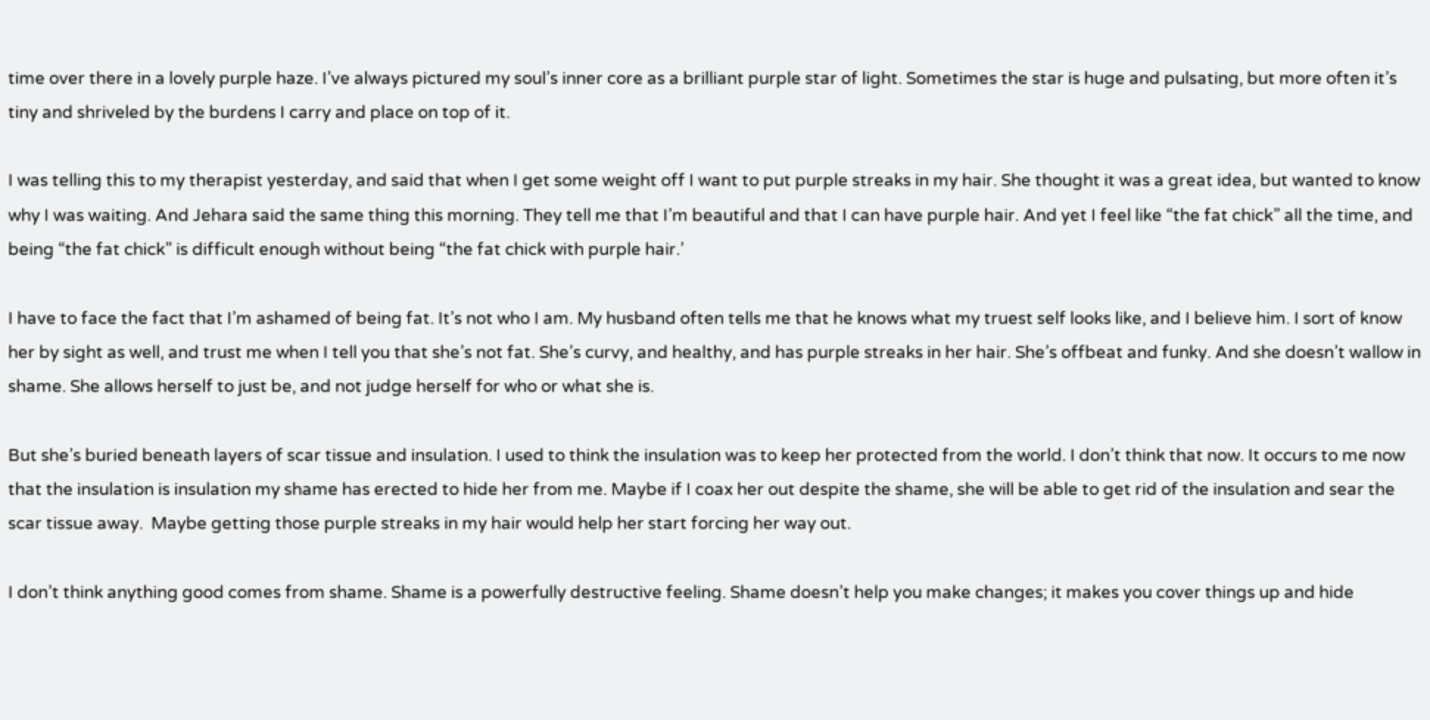time over there in a lovely purple haze. I’ve always pictured my soul’s inner core as a brilliant purple star of light. Sometimes the star is huge and pulsating, but more often it’s tiny and shriveled by the burdens I carry and place on top of it.

I was telling this to my therapist yesterday, and said that when I get some weight off I want to put purple streaks in my hair. She thought it was a great idea, but wanted to know why I was waiting. And Jehara said the same thing this morning. They tell me that I’m beautiful and that I can have purple hair. And yet I feel like “the fat chick” all the time, and being “the fat chick” is difficult enough without being “the fat chick with purple hair.’

I have to face the fact that I’m ashamed of being fat. It’s not who I am. My husband often tells me that he knows what my truest self looks like, and I believe him. I sort of know her by sight as well, and trust me when I tell you that she’s not fat. She’s curvy, and healthy, and has purple streaks in her hair. She’s offbeat and funky. And she doesn’t wallow in shame. She allows herself to just be, and not judge herself for who or what she is.

But she’s buried beneath layers of scar tissue and insulation. I used to think the insulation was to keep her protected from the world. I don’t think that now. It occurs to me now that the insulation is insulation my shame has erected to hide her from me. Maybe if I coax her out despite the shame, she will be able to get rid of the insulation and sear the scar tissue away.  Maybe getting those purple streaks in my hair would help her start forcing her way out.

I don’t think anything good comes from shame. Shame is a powerfully destructive feeling. Shame doesn’t help you make changes; it makes you cover things up and hide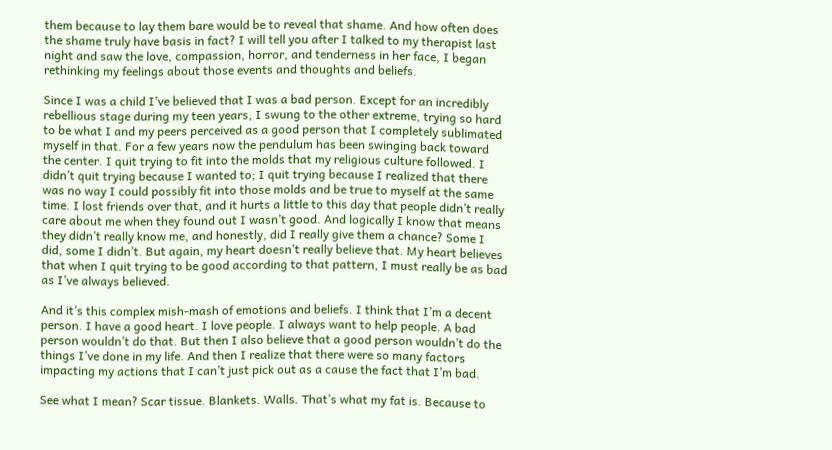them because to lay them bare would be to reveal that shame. And how often does the shame truly have basis in fact? I will tell you after I talked to my therapist last night and saw the love, compassion, horror, and tenderness in her face, I began rethinking my feelings about those events and thoughts and beliefs.

Since I was a child I’ve believed that I was a bad person. Except for an incredibly rebellious stage during my teen years, I swung to the other extreme, trying so hard to be what I and my peers perceived as a good person that I completely sublimated myself in that. For a few years now the pendulum has been swinging back toward the center. I quit trying to fit into the molds that my religious culture followed. I didn’t quit trying because I wanted to; I quit trying because I realized that there was no way I could possibly fit into those molds and be true to myself at the same time. I lost friends over that, and it hurts a little to this day that people didn’t really care about me when they found out I wasn’t good. And logically I know that means they didn’t really know me, and honestly, did I really give them a chance? Some I did, some I didn’t. But again, my heart doesn’t really believe that. My heart believes that when I quit trying to be good according to that pattern, I must really be as bad as I’ve always believed.

And it’s this complex mish-mash of emotions and beliefs. I think that I’m a decent person. I have a good heart. I love people. I always want to help people. A bad person wouldn’t do that. But then I also believe that a good person wouldn’t do the things I’ve done in my life. And then I realize that there were so many factors impacting my actions that I can’t just pick out as a cause the fact that I’m bad.

See what I mean? Scar tissue. Blankets. Walls. That’s what my fat is. Because to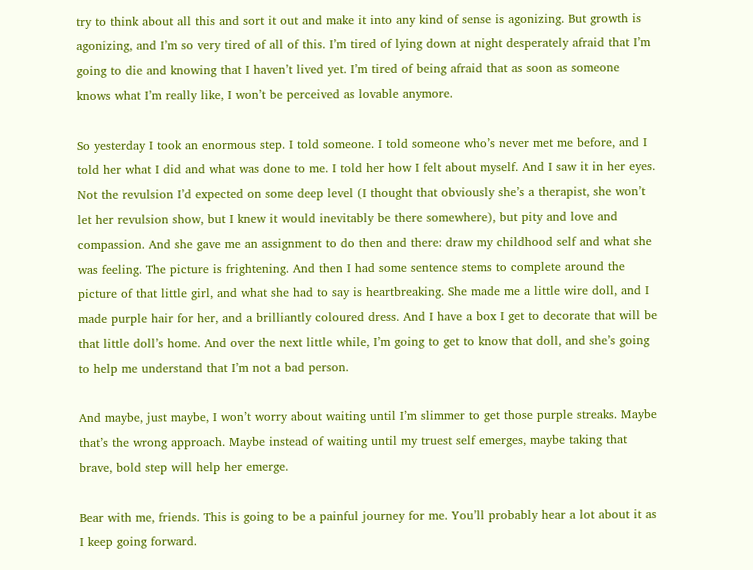try to think about all this and sort it out and make it into any kind of sense is agonizing. But growth is agonizing, and I’m so very tired of all of this. I’m tired of lying down at night desperately afraid that I’m going to die and knowing that I haven’t lived yet. I’m tired of being afraid that as soon as someone knows what I’m really like, I won’t be perceived as lovable anymore.

So yesterday I took an enormous step. I told someone. I told someone who’s never met me before, and I told her what I did and what was done to me. I told her how I felt about myself. And I saw it in her eyes. Not the revulsion I’d expected on some deep level (I thought that obviously she’s a therapist, she won’t let her revulsion show, but I knew it would inevitably be there somewhere), but pity and love and compassion. And she gave me an assignment to do then and there: draw my childhood self and what she was feeling. The picture is frightening. And then I had some sentence stems to complete around the picture of that little girl, and what she had to say is heartbreaking. She made me a little wire doll, and I made purple hair for her, and a brilliantly coloured dress. And I have a box I get to decorate that will be that little doll’s home. And over the next little while, I’m going to get to know that doll, and she’s going to help me understand that I’m not a bad person.

And maybe, just maybe, I won’t worry about waiting until I’m slimmer to get those purple streaks. Maybe that’s the wrong approach. Maybe instead of waiting until my truest self emerges, maybe taking that brave, bold step will help her emerge.

Bear with me, friends. This is going to be a painful journey for me. You’ll probably hear a lot about it as I keep going forward.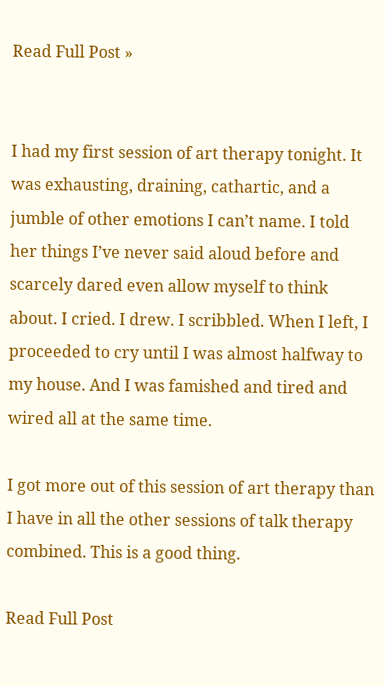Read Full Post »


I had my first session of art therapy tonight. It was exhausting, draining, cathartic, and a jumble of other emotions I can’t name. I told her things I’ve never said aloud before and scarcely dared even allow myself to think about. I cried. I drew. I scribbled. When I left, I proceeded to cry until I was almost halfway to my house. And I was famished and tired and wired all at the same time.

I got more out of this session of art therapy than I have in all the other sessions of talk therapy combined. This is a good thing.

Read Full Post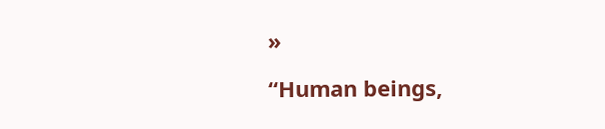»

“Human beings,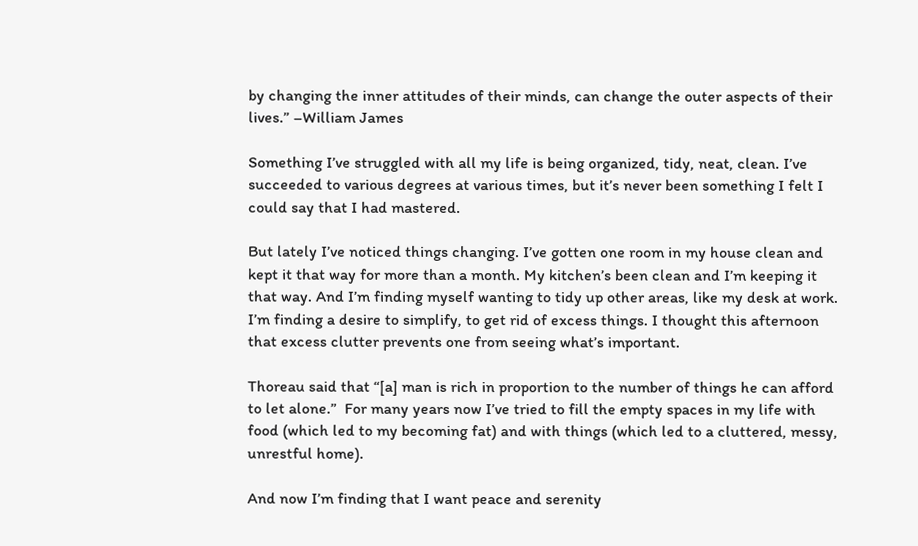by changing the inner attitudes of their minds, can change the outer aspects of their lives.” –William James

Something I’ve struggled with all my life is being organized, tidy, neat, clean. I’ve succeeded to various degrees at various times, but it’s never been something I felt I could say that I had mastered.

But lately I’ve noticed things changing. I’ve gotten one room in my house clean and kept it that way for more than a month. My kitchen’s been clean and I’m keeping it that way. And I’m finding myself wanting to tidy up other areas, like my desk at work. I’m finding a desire to simplify, to get rid of excess things. I thought this afternoon that excess clutter prevents one from seeing what’s important.

Thoreau said that “[a] man is rich in proportion to the number of things he can afford to let alone.”  For many years now I’ve tried to fill the empty spaces in my life with food (which led to my becoming fat) and with things (which led to a cluttered, messy, unrestful home).

And now I’m finding that I want peace and serenity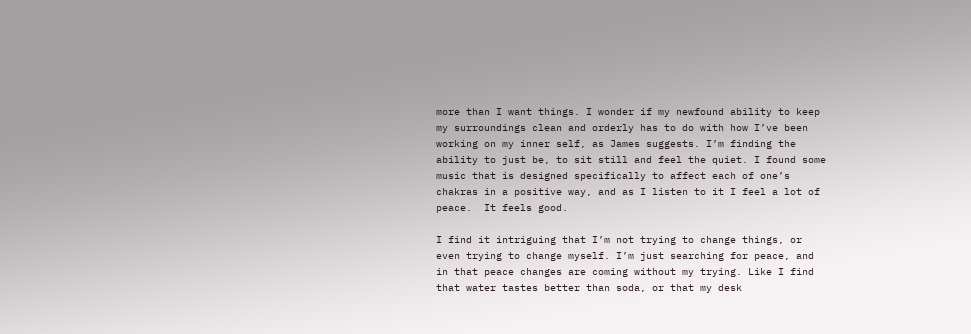more than I want things. I wonder if my newfound ability to keep my surroundings clean and orderly has to do with how I’ve been working on my inner self, as James suggests. I’m finding the ability to just be, to sit still and feel the quiet. I found some music that is designed specifically to affect each of one’s chakras in a positive way, and as I listen to it I feel a lot of peace.  It feels good.

I find it intriguing that I’m not trying to change things, or even trying to change myself. I’m just searching for peace, and in that peace changes are coming without my trying. Like I find that water tastes better than soda, or that my desk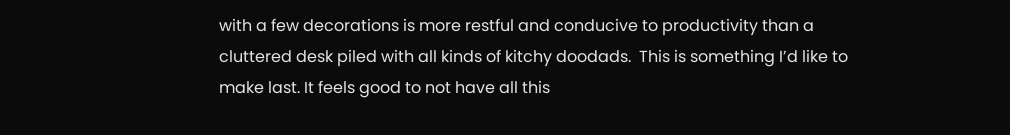with a few decorations is more restful and conducive to productivity than a cluttered desk piled with all kinds of kitchy doodads.  This is something I’d like to make last. It feels good to not have all this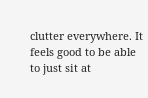clutter everywhere. It feels good to be able to just sit at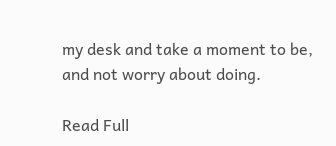my desk and take a moment to be, and not worry about doing.

Read Full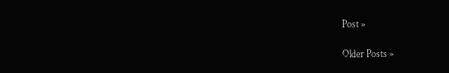Post »

Older Posts »